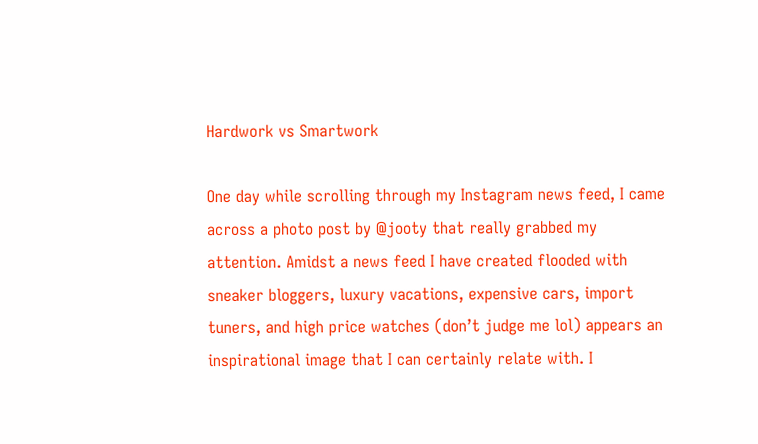Hardwork vs Smartwork

One day while scrolling through my Instagram news feed, I came across a photo post by @jooty that really grabbed my attention. Amidst a news feed I have created flooded with sneaker bloggers, luxury vacations, expensive cars, import tuners, and high price watches (don’t judge me lol) appears an inspirational image that I can certainly relate with. I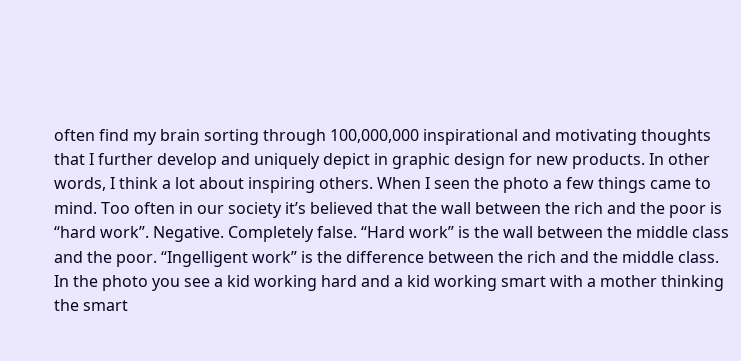often find my brain sorting through 100,000,000 inspirational and motivating thoughts that I further develop and uniquely depict in graphic design for new products. In other words, I think a lot about inspiring others. When I seen the photo a few things came to mind. Too often in our society it’s believed that the wall between the rich and the poor is “hard work”. Negative. Completely false. “Hard work” is the wall between the middle class and the poor. “Ingelligent work” is the difference between the rich and the middle class. In the photo you see a kid working hard and a kid working smart with a mother thinking the smart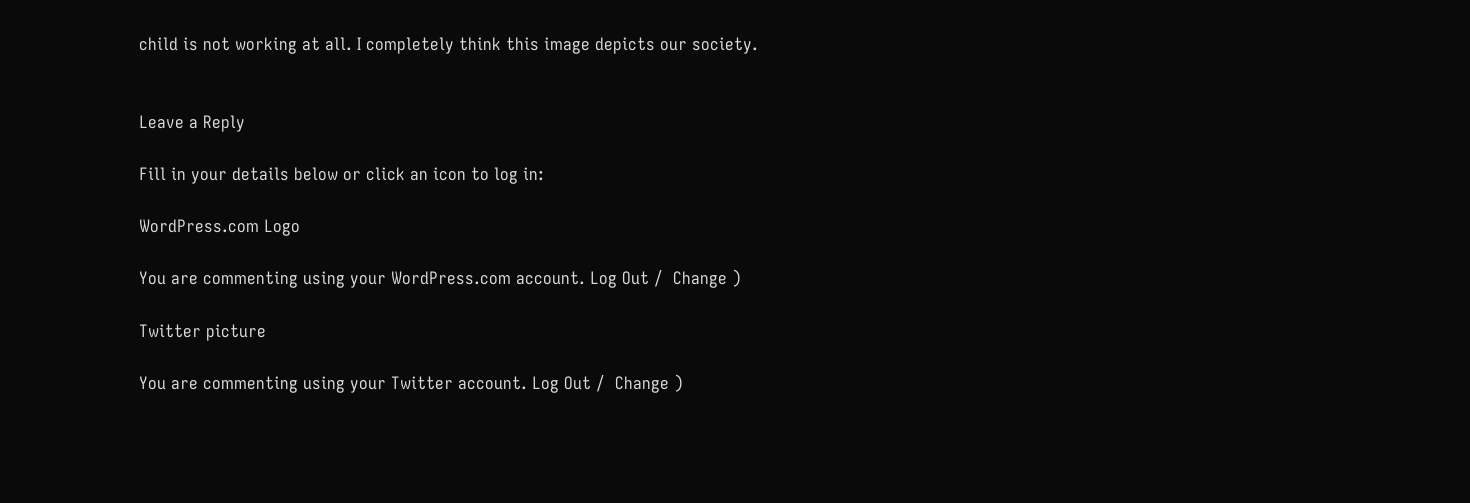child is not working at all. I completely think this image depicts our society.


Leave a Reply

Fill in your details below or click an icon to log in:

WordPress.com Logo

You are commenting using your WordPress.com account. Log Out /  Change )

Twitter picture

You are commenting using your Twitter account. Log Out /  Change )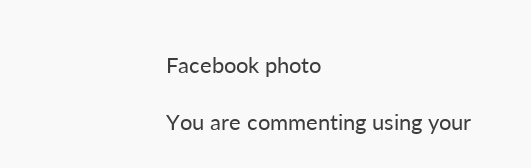Facebook photo

You are commenting using your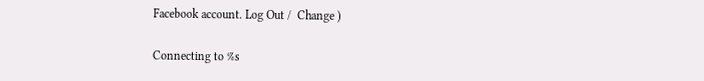Facebook account. Log Out /  Change )

Connecting to %s